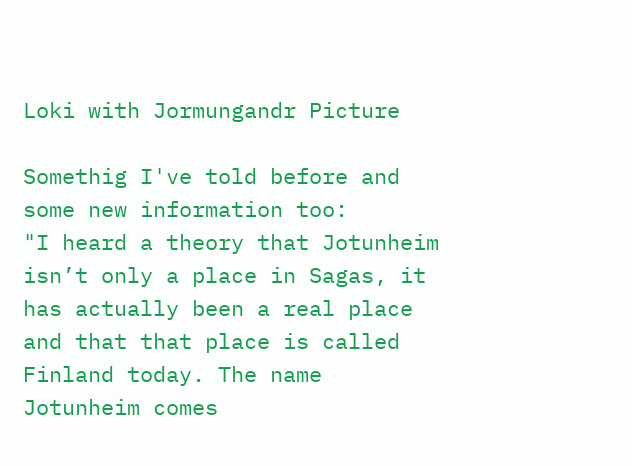Loki with Jormungandr Picture

Somethig I've told before and some new information too:
"I heard a theory that Jotunheim isn’t only a place in Sagas, it has actually been a real place and that that place is called Finland today. The name Jotunheim comes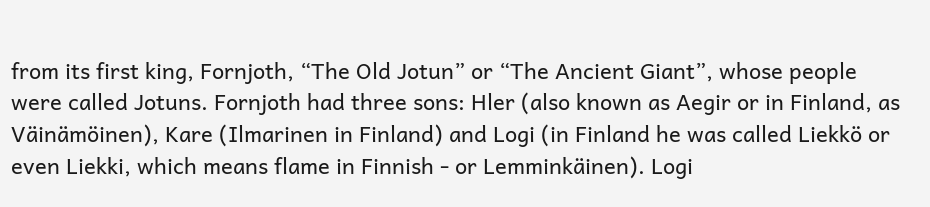from its first king, Fornjoth, “The Old Jotun” or “The Ancient Giant”, whose people were called Jotuns. Fornjoth had three sons: Hler (also known as Aegir or in Finland, as Väinämöinen), Kare (Ilmarinen in Finland) and Logi (in Finland he was called Liekkö or even Liekki, which means flame in Finnish - or Lemminkäinen). Logi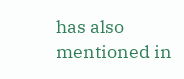has also mentioned in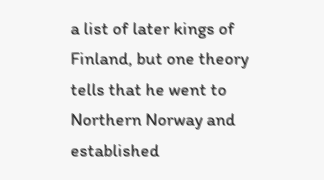a list of later kings of Finland, but one theory tells that he went to Northern Norway and established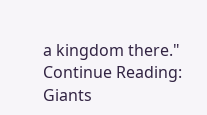a kingdom there."
Continue Reading: Giants